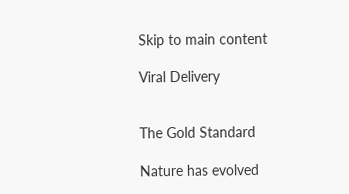Skip to main content

Viral Delivery


The Gold Standard

Nature has evolved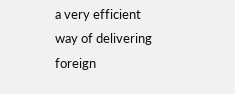a very efficient way of delivering foreign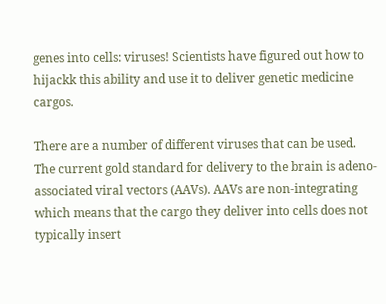genes into cells: viruses! Scientists have figured out how to hijackk this ability and use it to deliver genetic medicine cargos.

There are a number of different viruses that can be used. The current gold standard for delivery to the brain is adeno-associated viral vectors (AAVs). AAVs are non-integrating which means that the cargo they deliver into cells does not typically insert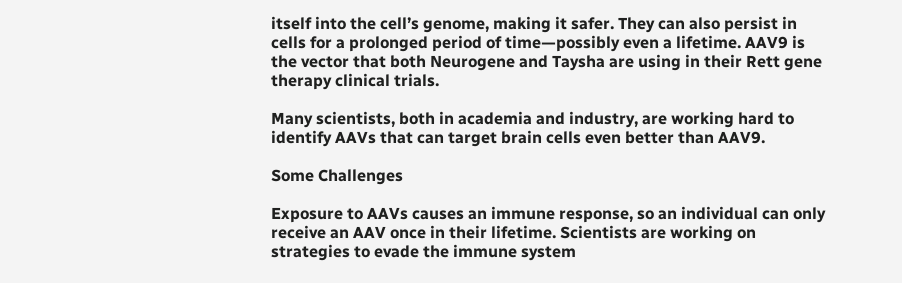itself into the cell’s genome, making it safer. They can also persist in cells for a prolonged period of time—possibly even a lifetime. AAV9 is the vector that both Neurogene and Taysha are using in their Rett gene therapy clinical trials.

Many scientists, both in academia and industry, are working hard to identify AAVs that can target brain cells even better than AAV9.

Some Challenges

Exposure to AAVs causes an immune response, so an individual can only receive an AAV once in their lifetime. Scientists are working on strategies to evade the immune system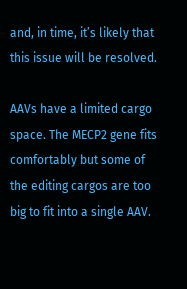and, in time, it’s likely that this issue will be resolved.

AAVs have a limited cargo space. The MECP2 gene fits comfortably but some of the editing cargos are too big to fit into a single AAV.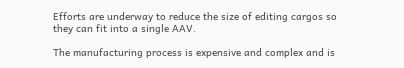Efforts are underway to reduce the size of editing cargos so they can fit into a single AAV.

The manufacturing process is expensive and complex and is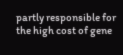partly responsible for the high cost of gene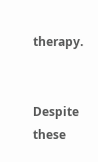therapy.


Despite these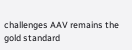challenges AAV remains the gold standard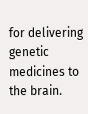for delivering genetic medicines to the brain.